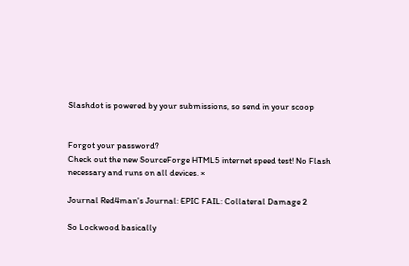Slashdot is powered by your submissions, so send in your scoop


Forgot your password?
Check out the new SourceForge HTML5 internet speed test! No Flash necessary and runs on all devices. ×

Journal Red4man's Journal: EPIC FAIL: Collateral Damage 2

So Lockwood basically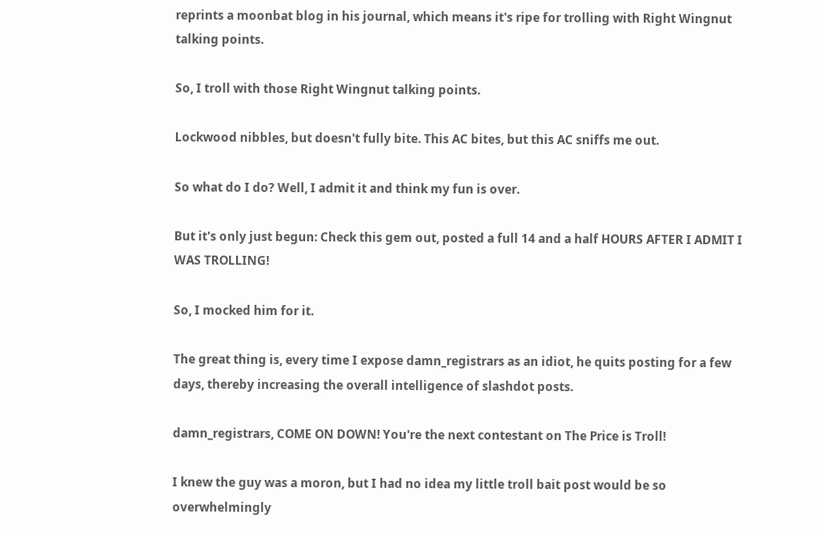reprints a moonbat blog in his journal, which means it's ripe for trolling with Right Wingnut talking points.

So, I troll with those Right Wingnut talking points.

Lockwood nibbles, but doesn't fully bite. This AC bites, but this AC sniffs me out.

So what do I do? Well, I admit it and think my fun is over.

But it's only just begun: Check this gem out, posted a full 14 and a half HOURS AFTER I ADMIT I WAS TROLLING!

So, I mocked him for it.

The great thing is, every time I expose damn_registrars as an idiot, he quits posting for a few days, thereby increasing the overall intelligence of slashdot posts.

damn_registrars, COME ON DOWN! You're the next contestant on The Price is Troll!

I knew the guy was a moron, but I had no idea my little troll bait post would be so overwhelmingly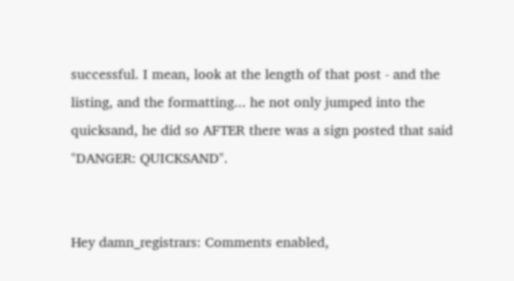successful. I mean, look at the length of that post - and the listing, and the formatting... he not only jumped into the quicksand, he did so AFTER there was a sign posted that said "DANGER: QUICKSAND".


Hey damn_registrars: Comments enabled,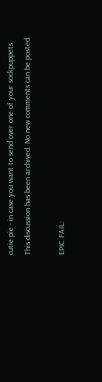cutie pie - in case you want to send over one of your sockpuppets.
This discussion has been archived. No new comments can be posted.

EPIC FAIL: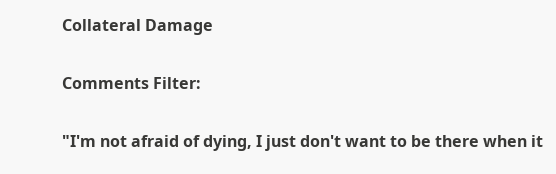Collateral Damage

Comments Filter:

"I'm not afraid of dying, I just don't want to be there when it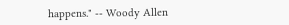happens." -- Woody Allen